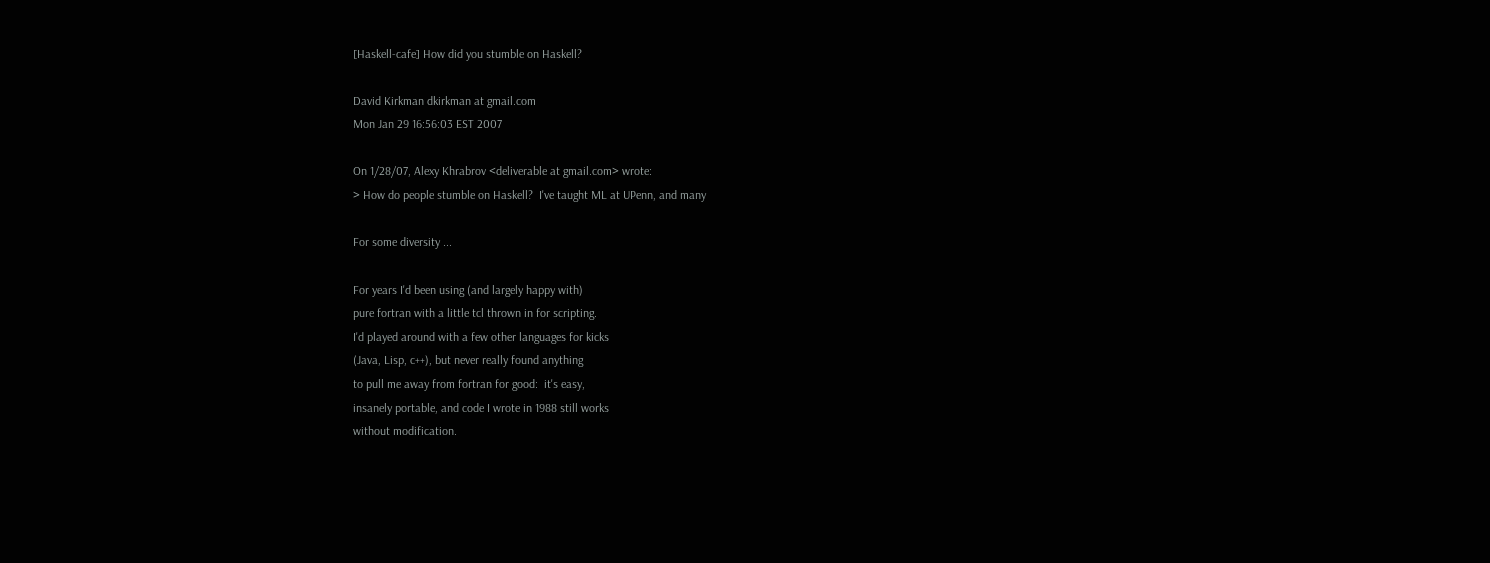[Haskell-cafe] How did you stumble on Haskell?

David Kirkman dkirkman at gmail.com
Mon Jan 29 16:56:03 EST 2007

On 1/28/07, Alexy Khrabrov <deliverable at gmail.com> wrote:
> How do people stumble on Haskell?  I've taught ML at UPenn, and many

For some diversity ...

For years I'd been using (and largely happy with)
pure fortran with a little tcl thrown in for scripting.
I'd played around with a few other languages for kicks
(Java, Lisp, c++), but never really found anything
to pull me away from fortran for good:  it's easy,
insanely portable, and code I wrote in 1988 still works
without modification.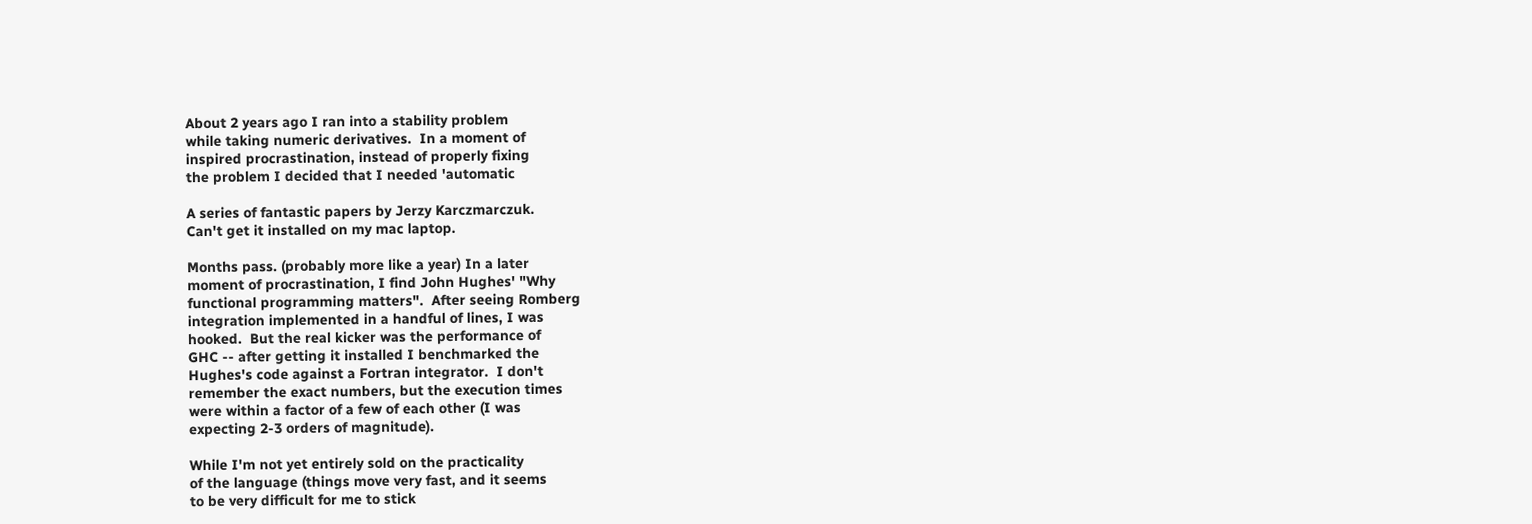About 2 years ago I ran into a stability problem
while taking numeric derivatives.  In a moment of
inspired procrastination, instead of properly fixing
the problem I decided that I needed 'automatic

A series of fantastic papers by Jerzy Karczmarczuk.
Can't get it installed on my mac laptop.

Months pass. (probably more like a year) In a later
moment of procrastination, I find John Hughes' "Why
functional programming matters".  After seeing Romberg
integration implemented in a handful of lines, I was
hooked.  But the real kicker was the performance of
GHC -- after getting it installed I benchmarked the
Hughes's code against a Fortran integrator.  I don't
remember the exact numbers, but the execution times
were within a factor of a few of each other (I was
expecting 2-3 orders of magnitude).

While I'm not yet entirely sold on the practicality
of the language (things move very fast, and it seems
to be very difficult for me to stick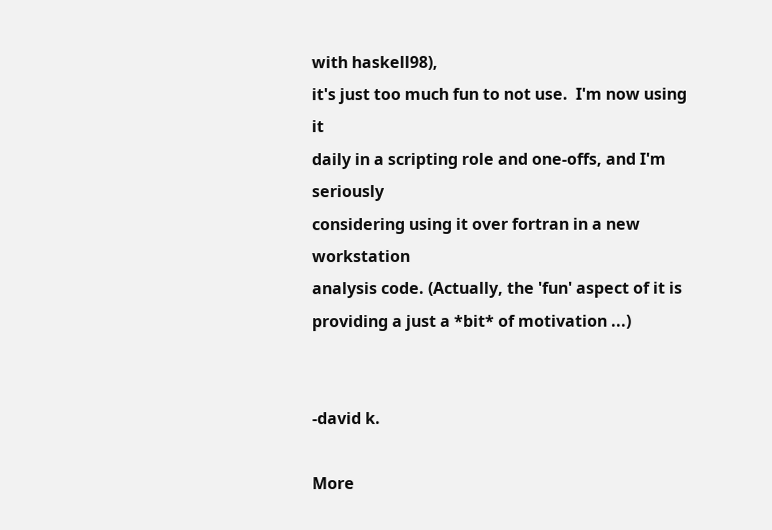with haskell98),
it's just too much fun to not use.  I'm now using it
daily in a scripting role and one-offs, and I'm seriously
considering using it over fortran in a new workstation
analysis code. (Actually, the 'fun' aspect of it is
providing a just a *bit* of motivation ...)


-david k.

More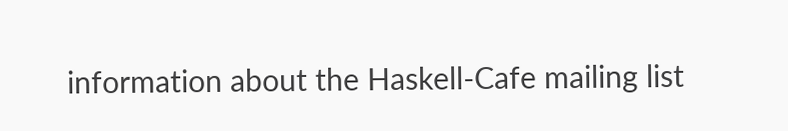information about the Haskell-Cafe mailing list